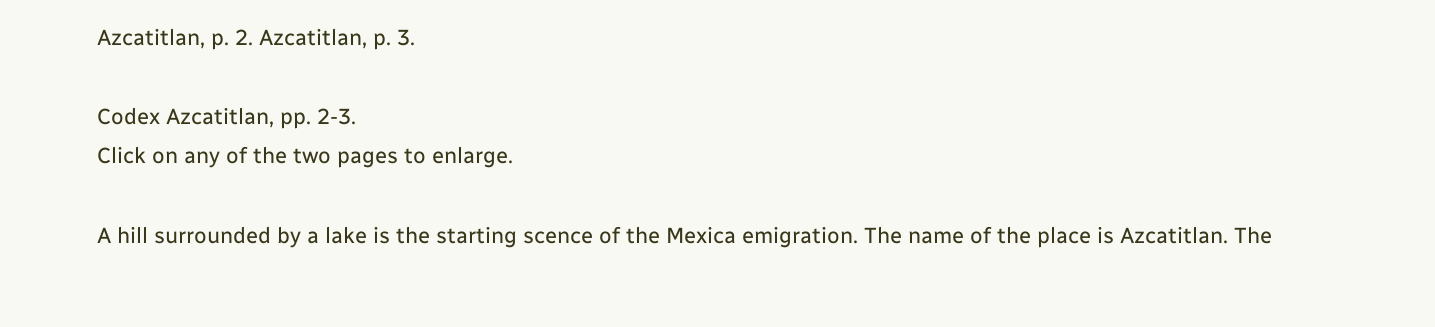Azcatitlan, p. 2. Azcatitlan, p. 3.

Codex Azcatitlan, pp. 2-3.
Click on any of the two pages to enlarge.

A hill surrounded by a lake is the starting scence of the Mexica emigration. The name of the place is Azcatitlan. The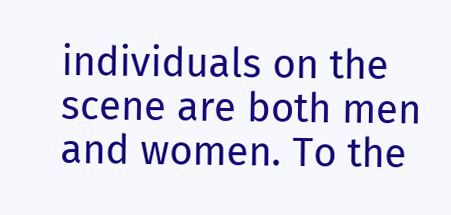individuals on the scene are both men and women. To the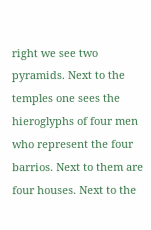right we see two pyramids. Next to the temples one sees the hieroglyphs of four men who represent the four barrios. Next to them are four houses. Next to the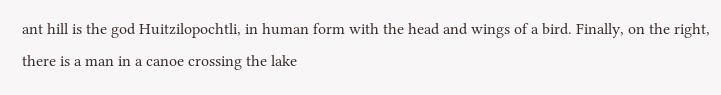ant hill is the god Huitzilopochtli, in human form with the head and wings of a bird. Finally, on the right, there is a man in a canoe crossing the lake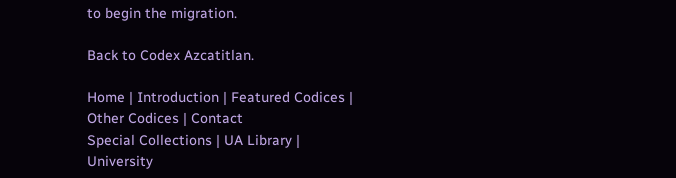to begin the migration.

Back to Codex Azcatitlan.

Home | Introduction | Featured Codices | Other Codices | Contact
Special Collections | UA Library | University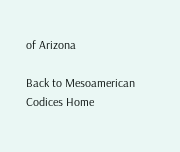of Arizona

Back to Mesoamerican Codices Home